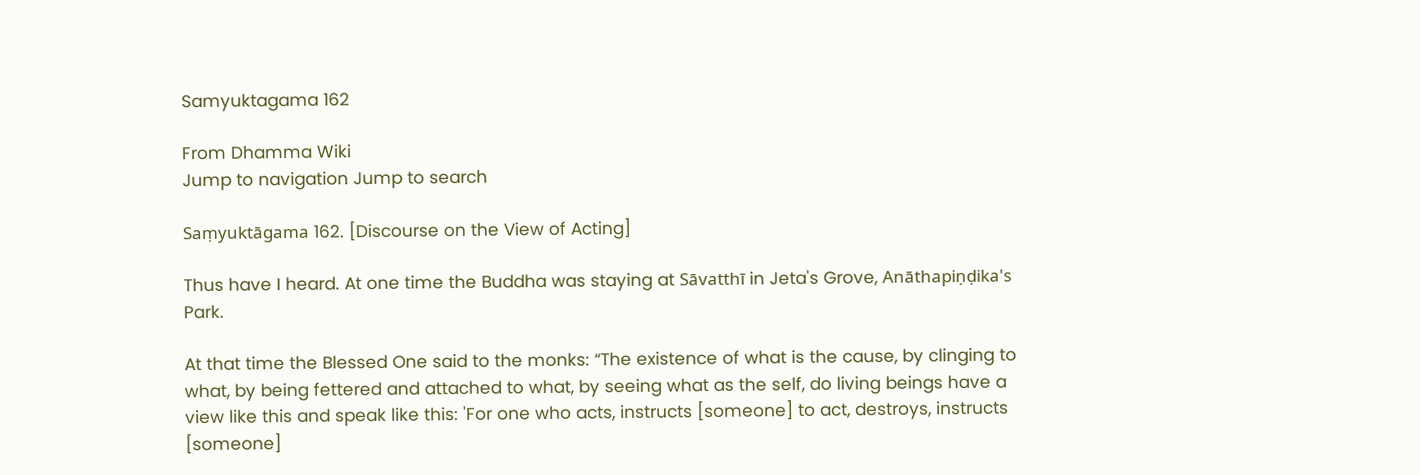Samyuktagama 162

From Dhamma Wiki
Jump to navigation Jump to search

Saṃyuktāgama 162. [Discourse on the View of Acting]

Thus have I heard. At one time the Buddha was staying at Sāvatthī in Jeta's Grove, Anāthapiṇḍika's Park.

At that time the Blessed One said to the monks: “The existence of what is the cause, by clinging to what, by being fettered and attached to what, by seeing what as the self, do living beings have a view like this and speak like this: 'For one who acts, instructs [someone] to act, destroys, instructs [someone]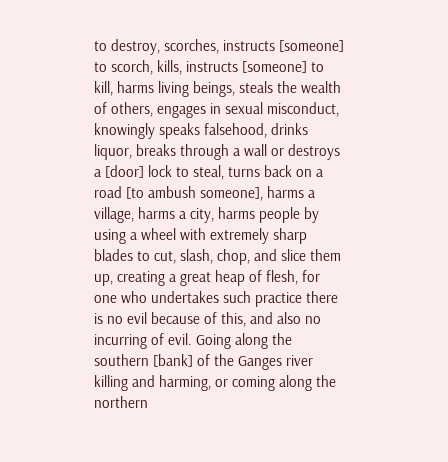to destroy, scorches, instructs [someone] to scorch, kills, instructs [someone] to kill, harms living beings, steals the wealth of others, engages in sexual misconduct, knowingly speaks falsehood, drinks liquor, breaks through a wall or destroys a [door] lock to steal, turns back on a road [to ambush someone], harms a village, harms a city, harms people by using a wheel with extremely sharp blades to cut, slash, chop, and slice them up, creating a great heap of flesh, for one who undertakes such practice there is no evil because of this, and also no incurring of evil. Going along the southern [bank] of the Ganges river killing and harming, or coming along the northern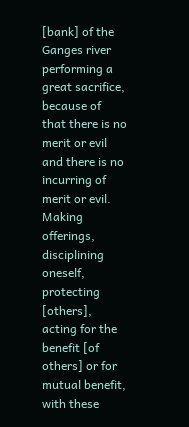[bank] of the Ganges river performing a great sacrifice, because of that there is no merit or evil and there is no incurring of merit or evil. Making offerings, disciplining oneself, protecting [others], acting for the benefit [of others] or for mutual benefit, with these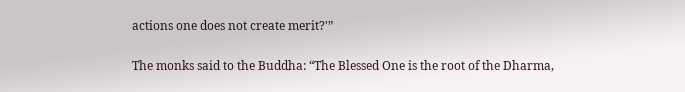actions one does not create merit?'”

The monks said to the Buddha: “The Blessed One is the root of the Dharma,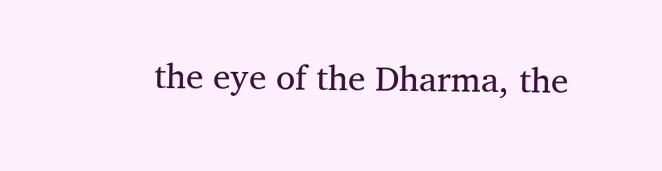the eye of the Dharma, the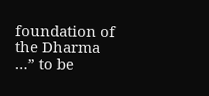foundation of the Dharma …” to be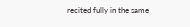recited fully in the same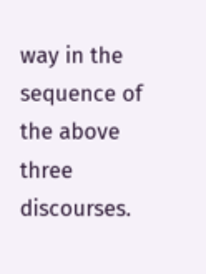way in the sequence of the above three discourses.